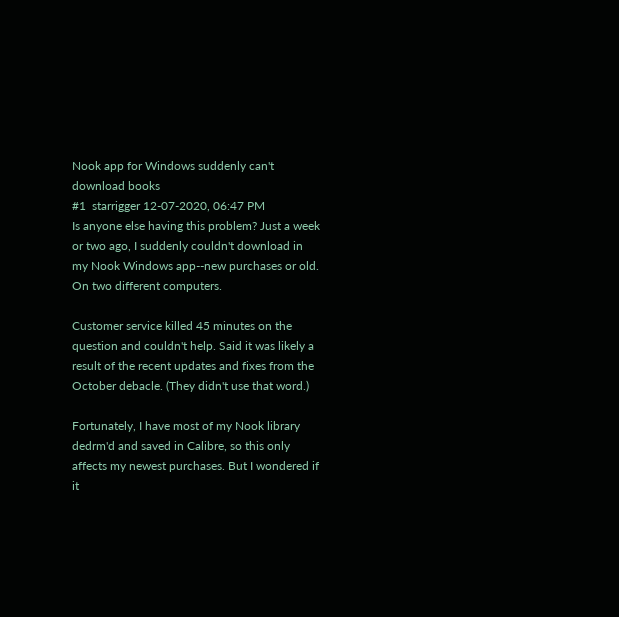Nook app for Windows suddenly can't download books
#1  starrigger 12-07-2020, 06:47 PM
Is anyone else having this problem? Just a week or two ago, I suddenly couldn't download in my Nook Windows app--new purchases or old. On two different computers.

Customer service killed 45 minutes on the question and couldn't help. Said it was likely a result of the recent updates and fixes from the October debacle. (They didn't use that word.)

Fortunately, I have most of my Nook library dedrm'd and saved in Calibre, so this only affects my newest purchases. But I wondered if it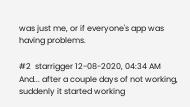was just me, or if everyone's app was having problems.

#2  starrigger 12-08-2020, 04:34 AM
And... after a couple days of not working, suddenly it started working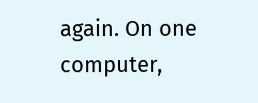again. On one computer,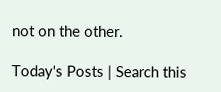not on the other.

Today's Posts | Search this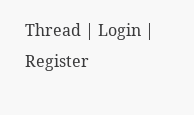Thread | Login | Register